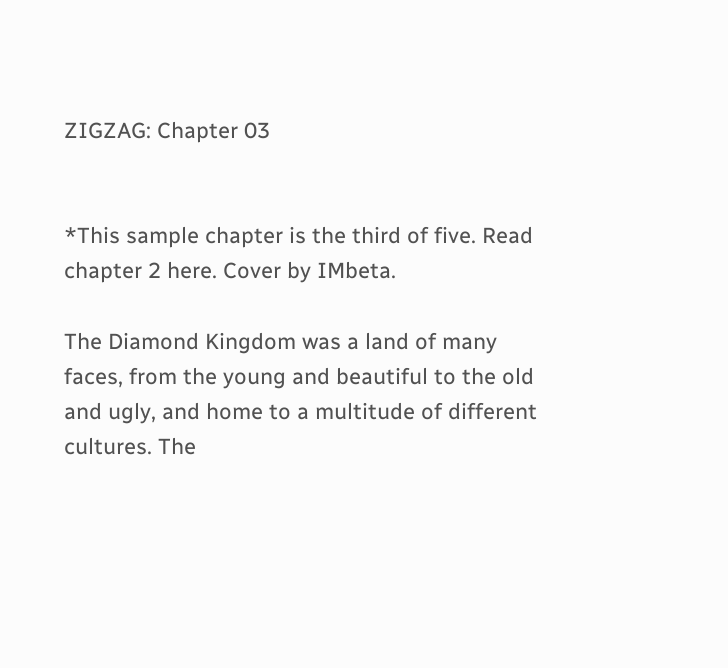ZIGZAG: Chapter 03


*This sample chapter is the third of five. Read chapter 2 here. Cover by IMbeta.

The Diamond Kingdom was a land of many faces, from the young and beautiful to the old and ugly, and home to a multitude of different cultures. The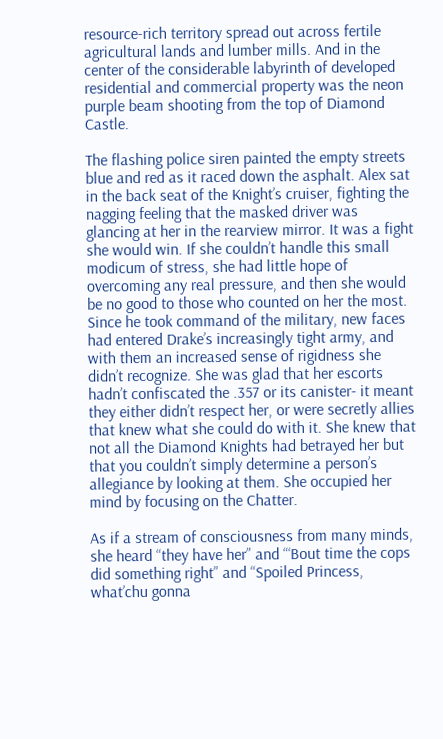resource-rich territory spread out across fertile agricultural lands and lumber mills. And in the center of the considerable labyrinth of developed residential and commercial property was the neon purple beam shooting from the top of Diamond Castle.

The flashing police siren painted the empty streets blue and red as it raced down the asphalt. Alex sat in the back seat of the Knight’s cruiser, fighting the nagging feeling that the masked driver was glancing at her in the rearview mirror. It was a fight she would win. If she couldn’t handle this small modicum of stress, she had little hope of overcoming any real pressure, and then she would be no good to those who counted on her the most. Since he took command of the military, new faces had entered Drake’s increasingly tight army, and with them an increased sense of rigidness she didn’t recognize. She was glad that her escorts hadn’t confiscated the .357 or its canister- it meant they either didn’t respect her, or were secretly allies that knew what she could do with it. She knew that not all the Diamond Knights had betrayed her but that you couldn’t simply determine a person’s allegiance by looking at them. She occupied her mind by focusing on the Chatter.

As if a stream of consciousness from many minds, she heard “they have her” and “‘Bout time the cops did something right” and “Spoiled Princess, what’chu gonna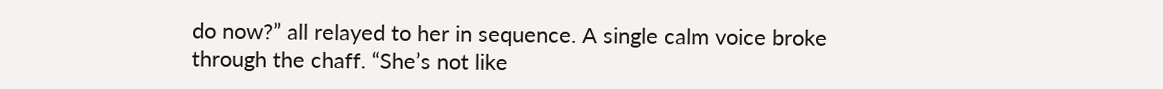do now?” all relayed to her in sequence. A single calm voice broke through the chaff. “She’s not like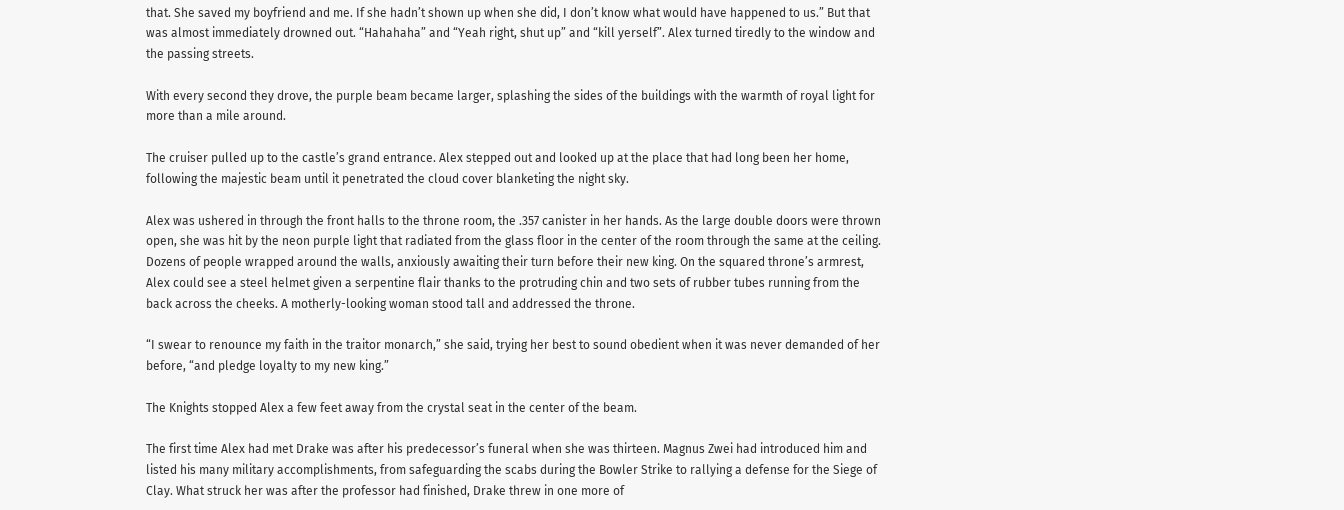that. She saved my boyfriend and me. If she hadn’t shown up when she did, I don’t know what would have happened to us.” But that was almost immediately drowned out. “Hahahaha” and “Yeah right, shut up” and “kill yerself”. Alex turned tiredly to the window and the passing streets.

With every second they drove, the purple beam became larger, splashing the sides of the buildings with the warmth of royal light for more than a mile around.

The cruiser pulled up to the castle’s grand entrance. Alex stepped out and looked up at the place that had long been her home, following the majestic beam until it penetrated the cloud cover blanketing the night sky.

Alex was ushered in through the front halls to the throne room, the .357 canister in her hands. As the large double doors were thrown open, she was hit by the neon purple light that radiated from the glass floor in the center of the room through the same at the ceiling. Dozens of people wrapped around the walls, anxiously awaiting their turn before their new king. On the squared throne’s armrest, Alex could see a steel helmet given a serpentine flair thanks to the protruding chin and two sets of rubber tubes running from the back across the cheeks. A motherly-looking woman stood tall and addressed the throne.

“I swear to renounce my faith in the traitor monarch,” she said, trying her best to sound obedient when it was never demanded of her before, “and pledge loyalty to my new king.”

The Knights stopped Alex a few feet away from the crystal seat in the center of the beam.

The first time Alex had met Drake was after his predecessor’s funeral when she was thirteen. Magnus Zwei had introduced him and listed his many military accomplishments, from safeguarding the scabs during the Bowler Strike to rallying a defense for the Siege of Clay. What struck her was after the professor had finished, Drake threw in one more of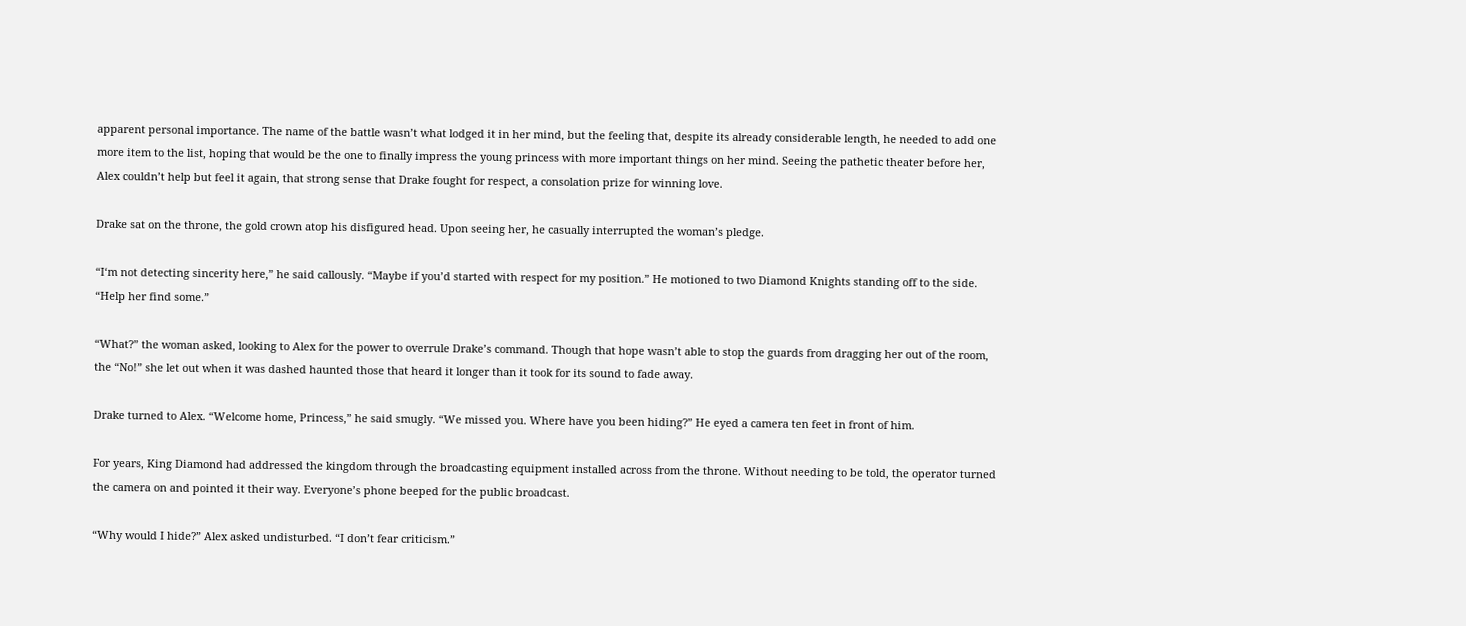apparent personal importance. The name of the battle wasn’t what lodged it in her mind, but the feeling that, despite its already considerable length, he needed to add one more item to the list, hoping that would be the one to finally impress the young princess with more important things on her mind. Seeing the pathetic theater before her, Alex couldn’t help but feel it again, that strong sense that Drake fought for respect, a consolation prize for winning love.

Drake sat on the throne, the gold crown atop his disfigured head. Upon seeing her, he casually interrupted the woman’s pledge.

“I‘m not detecting sincerity here,” he said callously. “Maybe if you’d started with respect for my position.” He motioned to two Diamond Knights standing off to the side. “Help her find some.”

“What?” the woman asked, looking to Alex for the power to overrule Drake’s command. Though that hope wasn’t able to stop the guards from dragging her out of the room, the “No!” she let out when it was dashed haunted those that heard it longer than it took for its sound to fade away.

Drake turned to Alex. “Welcome home, Princess,” he said smugly. “We missed you. Where have you been hiding?” He eyed a camera ten feet in front of him.

For years, King Diamond had addressed the kingdom through the broadcasting equipment installed across from the throne. Without needing to be told, the operator turned the camera on and pointed it their way. Everyone’s phone beeped for the public broadcast.

“Why would I hide?” Alex asked undisturbed. “I don’t fear criticism.”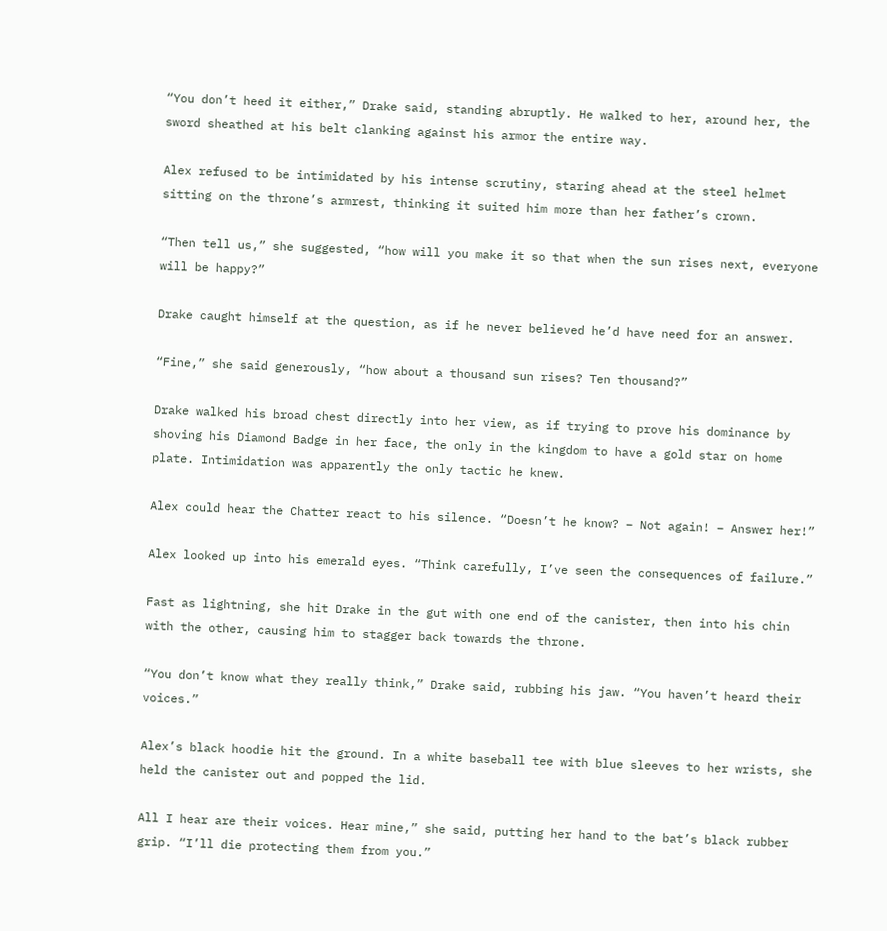“You don’t heed it either,” Drake said, standing abruptly. He walked to her, around her, the sword sheathed at his belt clanking against his armor the entire way.

Alex refused to be intimidated by his intense scrutiny, staring ahead at the steel helmet sitting on the throne’s armrest, thinking it suited him more than her father’s crown.

“Then tell us,” she suggested, “how will you make it so that when the sun rises next, everyone will be happy?”

Drake caught himself at the question, as if he never believed he’d have need for an answer.

“Fine,” she said generously, “how about a thousand sun rises? Ten thousand?”

Drake walked his broad chest directly into her view, as if trying to prove his dominance by shoving his Diamond Badge in her face, the only in the kingdom to have a gold star on home plate. Intimidation was apparently the only tactic he knew.

Alex could hear the Chatter react to his silence. “Doesn’t he know? – Not again! – Answer her!”

Alex looked up into his emerald eyes. “Think carefully, I’ve seen the consequences of failure.”

Fast as lightning, she hit Drake in the gut with one end of the canister, then into his chin with the other, causing him to stagger back towards the throne.

“You don’t know what they really think,” Drake said, rubbing his jaw. “You haven’t heard their voices.”

Alex’s black hoodie hit the ground. In a white baseball tee with blue sleeves to her wrists, she held the canister out and popped the lid.

All I hear are their voices. Hear mine,” she said, putting her hand to the bat’s black rubber grip. “I’ll die protecting them from you.”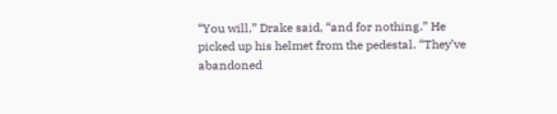“You will,” Drake said, “and for nothing.” He picked up his helmet from the pedestal. “They’ve abandoned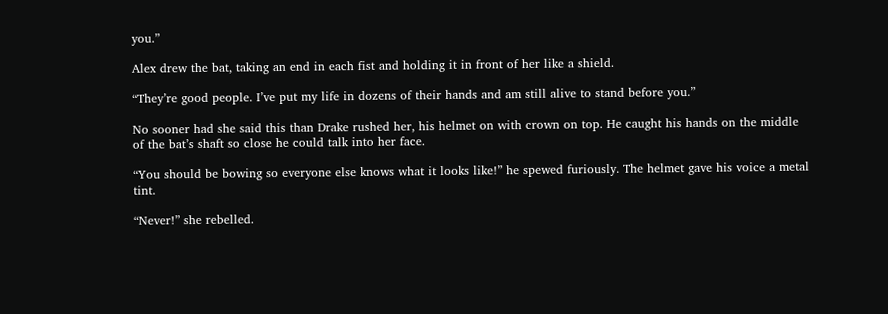you.”

Alex drew the bat, taking an end in each fist and holding it in front of her like a shield.

“They’re good people. I’ve put my life in dozens of their hands and am still alive to stand before you.”

No sooner had she said this than Drake rushed her, his helmet on with crown on top. He caught his hands on the middle of the bat’s shaft so close he could talk into her face.

“You should be bowing so everyone else knows what it looks like!” he spewed furiously. The helmet gave his voice a metal tint.

“Never!” she rebelled.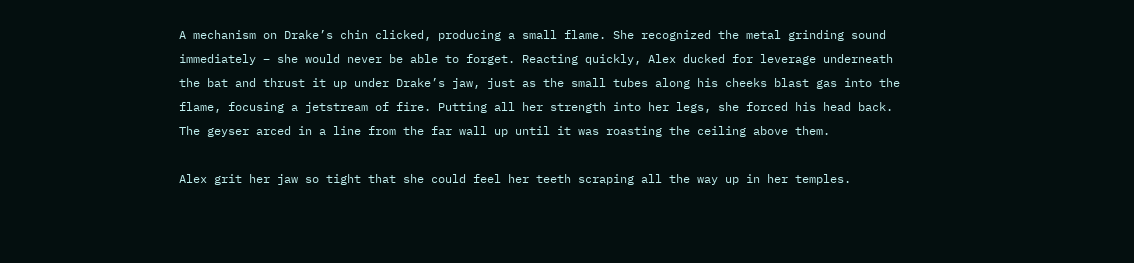A mechanism on Drake’s chin clicked, producing a small flame. She recognized the metal grinding sound immediately – she would never be able to forget. Reacting quickly, Alex ducked for leverage underneath the bat and thrust it up under Drake’s jaw, just as the small tubes along his cheeks blast gas into the flame, focusing a jetstream of fire. Putting all her strength into her legs, she forced his head back. The geyser arced in a line from the far wall up until it was roasting the ceiling above them.

Alex grit her jaw so tight that she could feel her teeth scraping all the way up in her temples.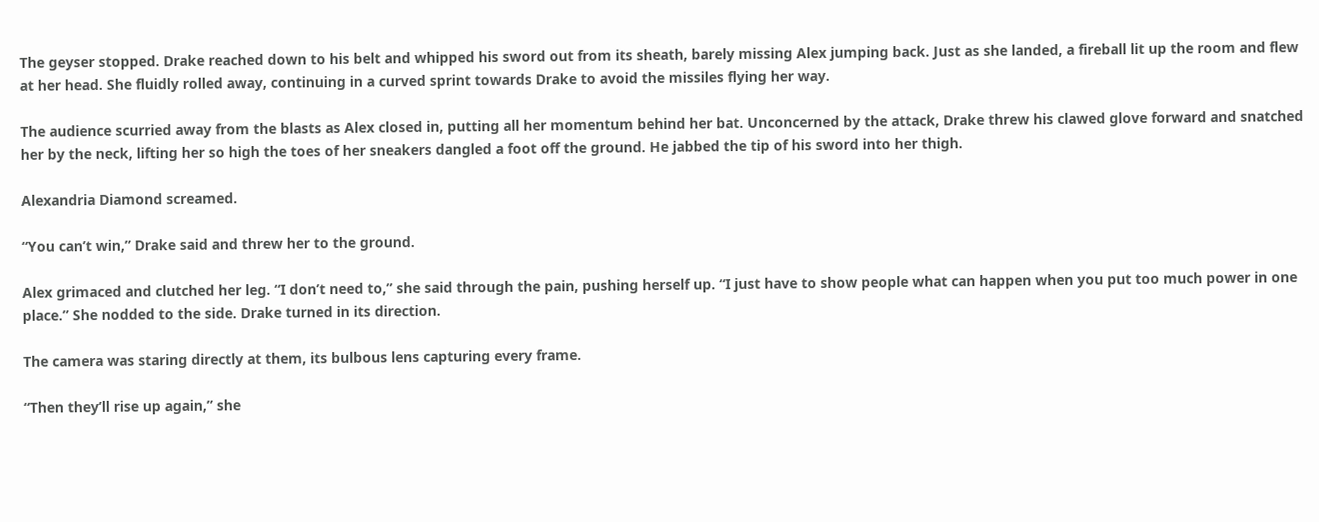The geyser stopped. Drake reached down to his belt and whipped his sword out from its sheath, barely missing Alex jumping back. Just as she landed, a fireball lit up the room and flew at her head. She fluidly rolled away, continuing in a curved sprint towards Drake to avoid the missiles flying her way.

The audience scurried away from the blasts as Alex closed in, putting all her momentum behind her bat. Unconcerned by the attack, Drake threw his clawed glove forward and snatched her by the neck, lifting her so high the toes of her sneakers dangled a foot off the ground. He jabbed the tip of his sword into her thigh.

Alexandria Diamond screamed.

“You can’t win,” Drake said and threw her to the ground.

Alex grimaced and clutched her leg. “I don’t need to,” she said through the pain, pushing herself up. “I just have to show people what can happen when you put too much power in one place.” She nodded to the side. Drake turned in its direction.

The camera was staring directly at them, its bulbous lens capturing every frame.

“Then they’ll rise up again,” she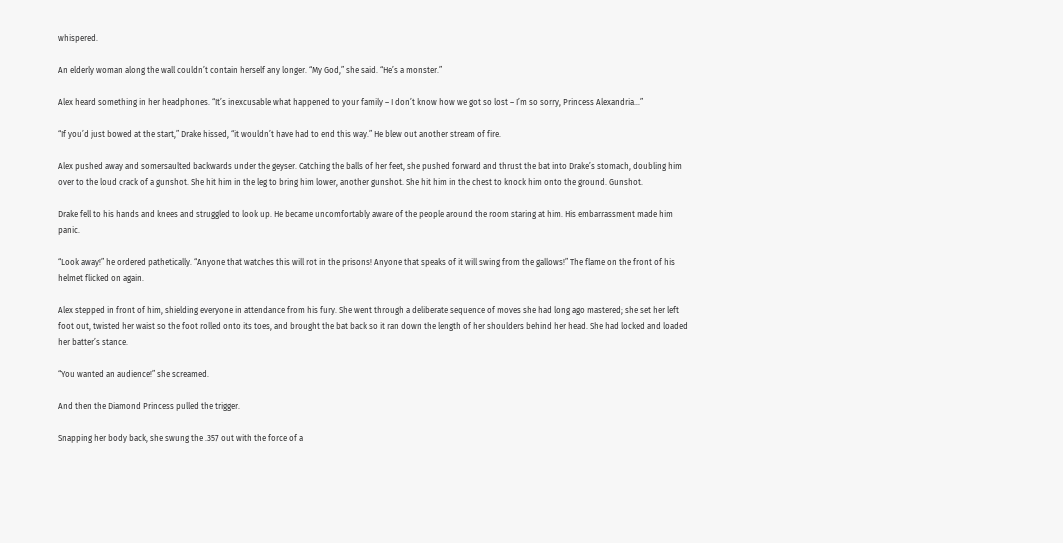whispered.

An elderly woman along the wall couldn’t contain herself any longer. “My God,” she said. “He’s a monster.”

Alex heard something in her headphones. “It’s inexcusable what happened to your family – I don’t know how we got so lost – I’m so sorry, Princess Alexandria…”

“If you’d just bowed at the start,” Drake hissed, “it wouldn’t have had to end this way.” He blew out another stream of fire.

Alex pushed away and somersaulted backwards under the geyser. Catching the balls of her feet, she pushed forward and thrust the bat into Drake’s stomach, doubling him over to the loud crack of a gunshot. She hit him in the leg to bring him lower, another gunshot. She hit him in the chest to knock him onto the ground. Gunshot.

Drake fell to his hands and knees and struggled to look up. He became uncomfortably aware of the people around the room staring at him. His embarrassment made him panic.

“Look away!” he ordered pathetically. “Anyone that watches this will rot in the prisons! Anyone that speaks of it will swing from the gallows!” The flame on the front of his helmet flicked on again.

Alex stepped in front of him, shielding everyone in attendance from his fury. She went through a deliberate sequence of moves she had long ago mastered; she set her left foot out, twisted her waist so the foot rolled onto its toes, and brought the bat back so it ran down the length of her shoulders behind her head. She had locked and loaded her batter’s stance.

“You wanted an audience!” she screamed.

And then the Diamond Princess pulled the trigger.

Snapping her body back, she swung the .357 out with the force of a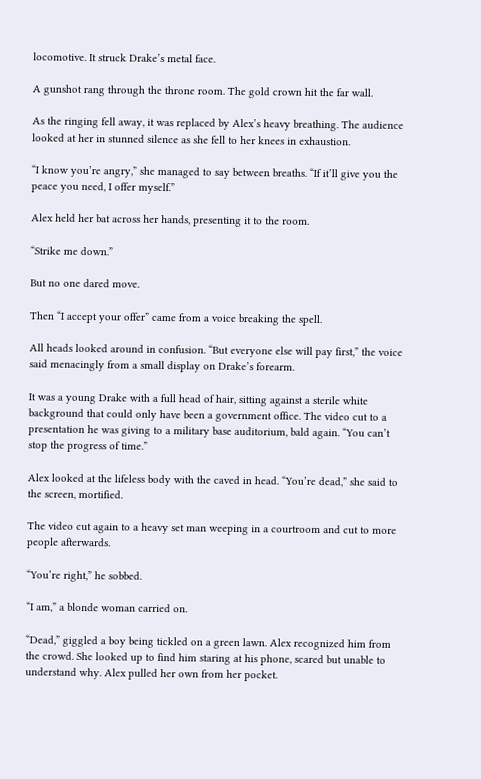locomotive. It struck Drake’s metal face.

A gunshot rang through the throne room. The gold crown hit the far wall.

As the ringing fell away, it was replaced by Alex’s heavy breathing. The audience looked at her in stunned silence as she fell to her knees in exhaustion.

“I know you’re angry,” she managed to say between breaths. “If it’ll give you the peace you need, I offer myself.”

Alex held her bat across her hands, presenting it to the room.

“Strike me down.”

But no one dared move.

Then “I accept your offer” came from a voice breaking the spell.

All heads looked around in confusion. “But everyone else will pay first,” the voice said menacingly from a small display on Drake’s forearm.

It was a young Drake with a full head of hair, sitting against a sterile white background that could only have been a government office. The video cut to a presentation he was giving to a military base auditorium, bald again. “You can’t stop the progress of time.”

Alex looked at the lifeless body with the caved in head. “You’re dead,” she said to the screen, mortified.

The video cut again to a heavy set man weeping in a courtroom and cut to more people afterwards.

“You’re right,” he sobbed.

“I am,” a blonde woman carried on.

“Dead,” giggled a boy being tickled on a green lawn. Alex recognized him from the crowd. She looked up to find him staring at his phone, scared but unable to understand why. Alex pulled her own from her pocket.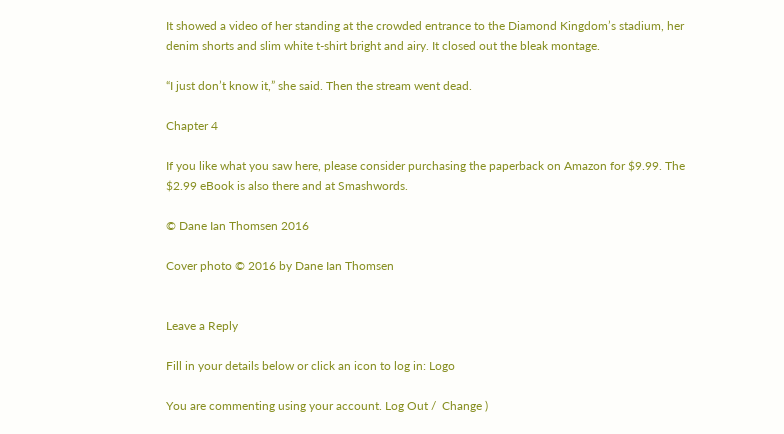It showed a video of her standing at the crowded entrance to the Diamond Kingdom’s stadium, her denim shorts and slim white t-shirt bright and airy. It closed out the bleak montage.

“I just don’t know it,” she said. Then the stream went dead.

Chapter 4

If you like what you saw here, please consider purchasing the paperback on Amazon for $9.99. The $2.99 eBook is also there and at Smashwords.

© Dane Ian Thomsen 2016

Cover photo © 2016 by Dane Ian Thomsen


Leave a Reply

Fill in your details below or click an icon to log in: Logo

You are commenting using your account. Log Out /  Change )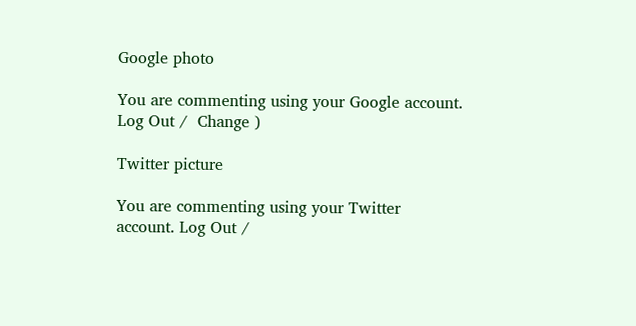Google photo

You are commenting using your Google account. Log Out /  Change )

Twitter picture

You are commenting using your Twitter account. Log Out /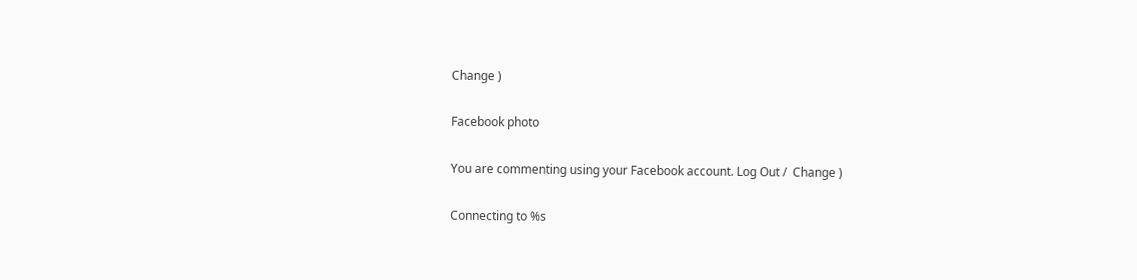Change )

Facebook photo

You are commenting using your Facebook account. Log Out /  Change )

Connecting to %s